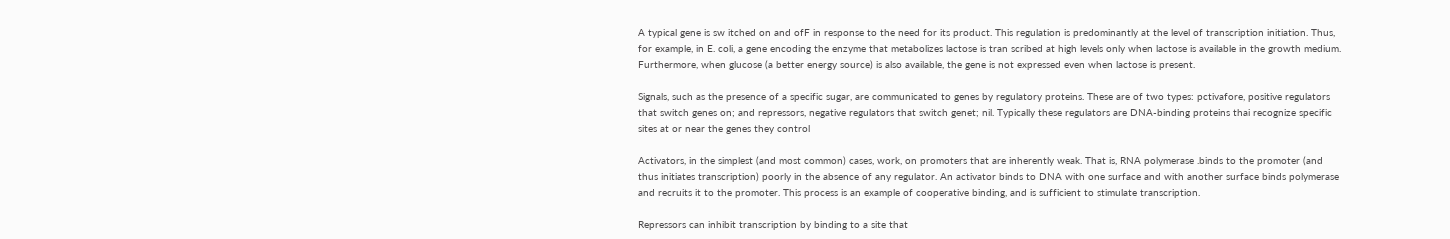A typical gene is sw itched on and ofF in response to the need for its product. This regulation is predominantly at the level of transcription initiation. Thus, for example, in E. coli, a gene encoding the enzyme that metabolizes lactose is tran scribed at high levels only when lactose is available in the growth medium. Furthermore, when glucose (a better energy source) is also available, the gene is not expressed even when lactose is present.

Signals, such as the presence of a specific sugar, are communicated to genes by regulatory proteins. These are of two types: pctivafore, positive regulators that switch genes on; and repressors, negative regulators that switch genet; nil. Typically these regulators are DNA-binding proteins thai recognize specific sites at or near the genes they control

Activators, in the simplest (and most common) cases, work, on promoters that are inherently weak. That is, RNA polymerase .binds to the promoter (and thus initiates transcription) poorly in the absence of any regulator. An activator binds to DNA with one surface and with another surface binds polymerase and recruits it to the promoter. This process is an example of cooperative binding, and is sufficient to stimulate transcription.

Repressors can inhibit transcription by binding to a site that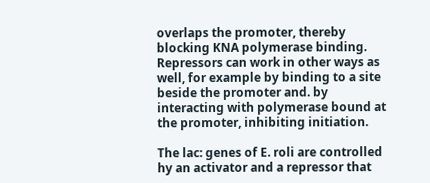overlaps the promoter, thereby blocking KNA polymerase binding. Repressors can work in other ways as well, for example by binding to a site beside the promoter and. by interacting with polymerase bound at the promoter, inhibiting initiation.

The lac: genes of E. roli are controlled hy an activator and a repressor that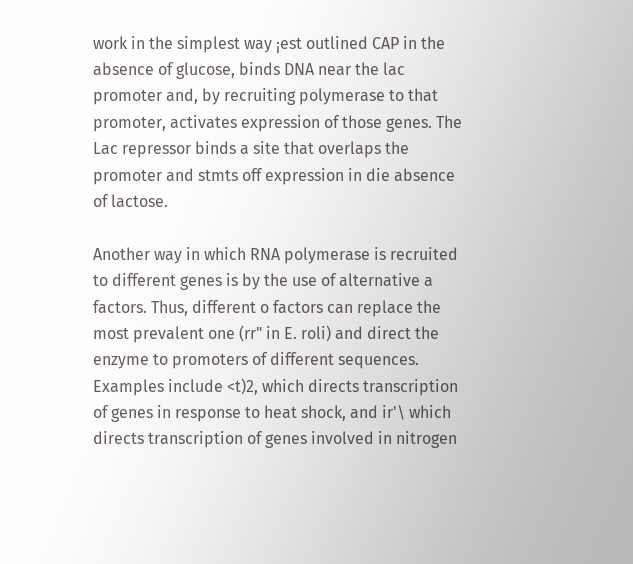work in the simplest way ¡est outlined CAP in the absence of glucose, binds DNA near the lac promoter and, by recruiting polymerase to that promoter, activates expression of those genes. The Lac repressor binds a site that overlaps the promoter and stmts off expression in die absence of lactose.

Another way in which RNA polymerase is recruited to different genes is by the use of alternative a factors. Thus, different o factors can replace the most prevalent one (rr" in E. roli) and direct the enzyme to promoters of different sequences. Examples include <t)2, which directs transcription of genes in response to heat shock, and ir'\ which directs transcription of genes involved in nitrogen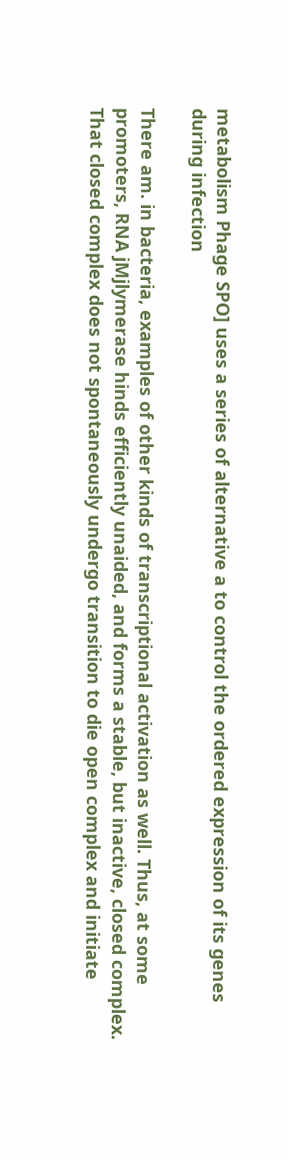metabolism Phage SPO] uses a series of alternative a to control the ordered expression of its genes during infection

There am. in bacteria, examples of other kinds of transcriptional activation as well. Thus, at some promoters, RNA jMjlymerase hinds efficiently unaided, and forms a stable, but inactive, closed complex. That closed complex does not spontaneously undergo transition to die open complex and initiate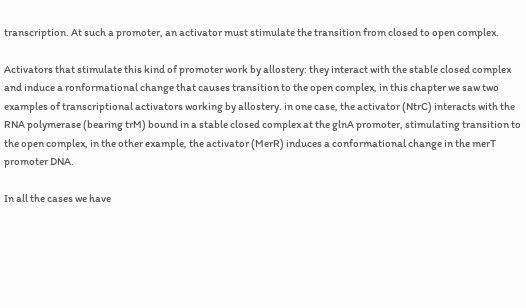transcription. At such a promoter, an activator must stimulate the transition from closed to open complex.

Activators that stimulate this kind of promoter work by allostery: they interact with the stable closed complex and induce a ronformational change that causes transition to the open complex, in this chapter we saw two examples of transcriptional activators working by allostery. in one case, the activator (NtrC) interacts with the RNA polymerase (bearing trM) bound in a stable closed complex at the glnA promoter, stimulating transition to the open complex, in the other example, the activator (MerR) induces a conformational change in the merT promoter DNA.

In all the cases we have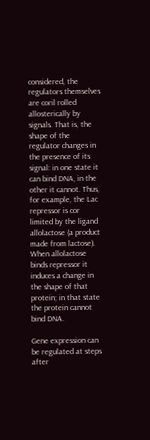considered, the regulators themselves are coril rolled allosterically by signals. That is, the shape of the regulator changes in the presence of its signal: in one state it can bind DNA, in the other it cannot. Thus, for example, the Lac repressor is cor limited by the ligand allolactose (a product made from lactose). When allolactose binds repressor it induces a change in the shape of that protein; in that state the protein cannot bind DNA.

Gene expression can be regulated at steps after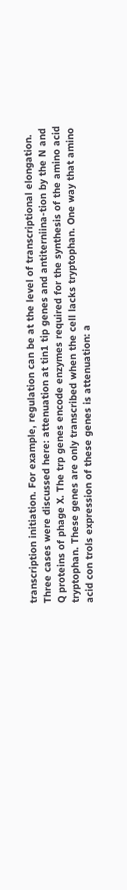transcription initiation. For example, regulation can be at the level of transcriptional elongation. Three cases were discussed here: attenuation at tin1 tip genes and antiterniina-tion by the N and Q proteins of phage X. The trp genes encode enzymes required for the synthesis of the amino acid tryptophan. These genes are only transcribed when the cell lacks tryptophan. One way that amino acid con trols expression of these genes is attenuation: a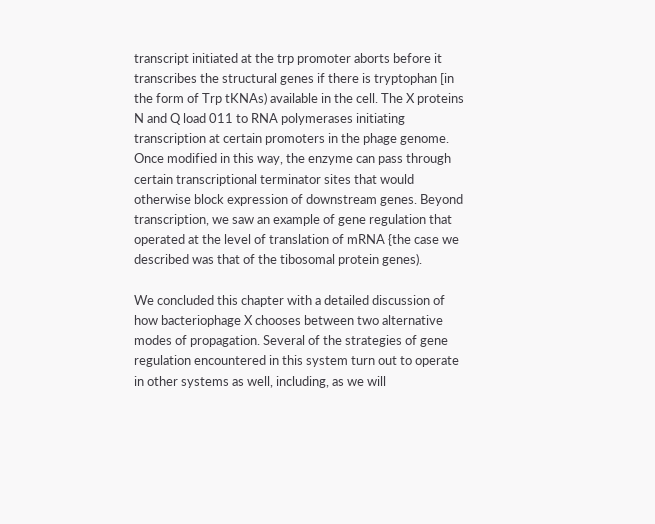transcript initiated at the trp promoter aborts before it transcribes the structural genes if there is tryptophan [in the form of Trp tKNAs) available in the cell. The X proteins N and Q load 011 to RNA polymerases initiating transcription at certain promoters in the phage genome. Once modified in this way, the enzyme can pass through certain transcriptional terminator sites that would otherwise block expression of downstream genes. Beyond transcription, we saw an example of gene regulation that operated at the level of translation of mRNA {the case we described was that of the tibosomal protein genes).

We concluded this chapter with a detailed discussion of how bacteriophage X chooses between two alternative modes of propagation. Several of the strategies of gene regulation encountered in this system turn out to operate in other systems as well, including, as we will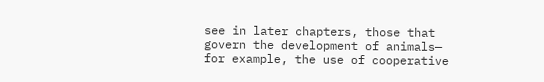see in later chapters, those that govern the development of animals— for example, the use of cooperative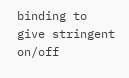binding to give stringent on/off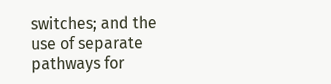switches; and the use of separate pathways for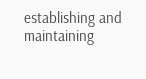establishing and maintaining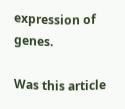expression of genes.

Was this article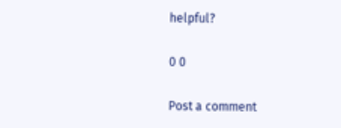helpful?

0 0

Post a comment